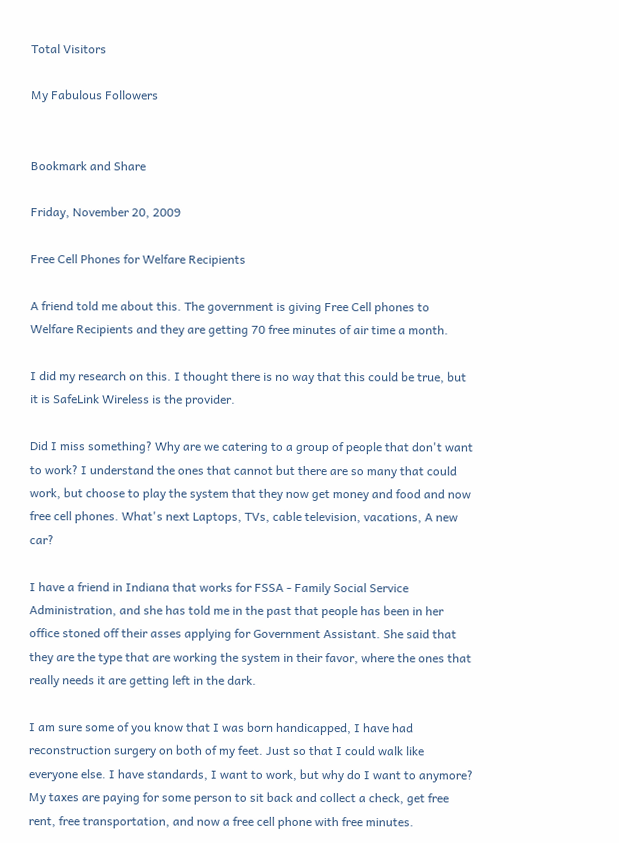Total Visitors

My Fabulous Followers


Bookmark and Share

Friday, November 20, 2009

Free Cell Phones for Welfare Recipients

A friend told me about this. The government is giving Free Cell phones to Welfare Recipients and they are getting 70 free minutes of air time a month.

I did my research on this. I thought there is no way that this could be true, but it is SafeLink Wireless is the provider.

Did I miss something? Why are we catering to a group of people that don't want to work? I understand the ones that cannot but there are so many that could work, but choose to play the system that they now get money and food and now free cell phones. What's next Laptops, TVs, cable television, vacations, A new car?

I have a friend in Indiana that works for FSSA - Family Social Service Administration, and she has told me in the past that people has been in her office stoned off their asses applying for Government Assistant. She said that they are the type that are working the system in their favor, where the ones that really needs it are getting left in the dark.

I am sure some of you know that I was born handicapped, I have had reconstruction surgery on both of my feet. Just so that I could walk like everyone else. I have standards, I want to work, but why do I want to anymore? My taxes are paying for some person to sit back and collect a check, get free rent, free transportation, and now a free cell phone with free minutes.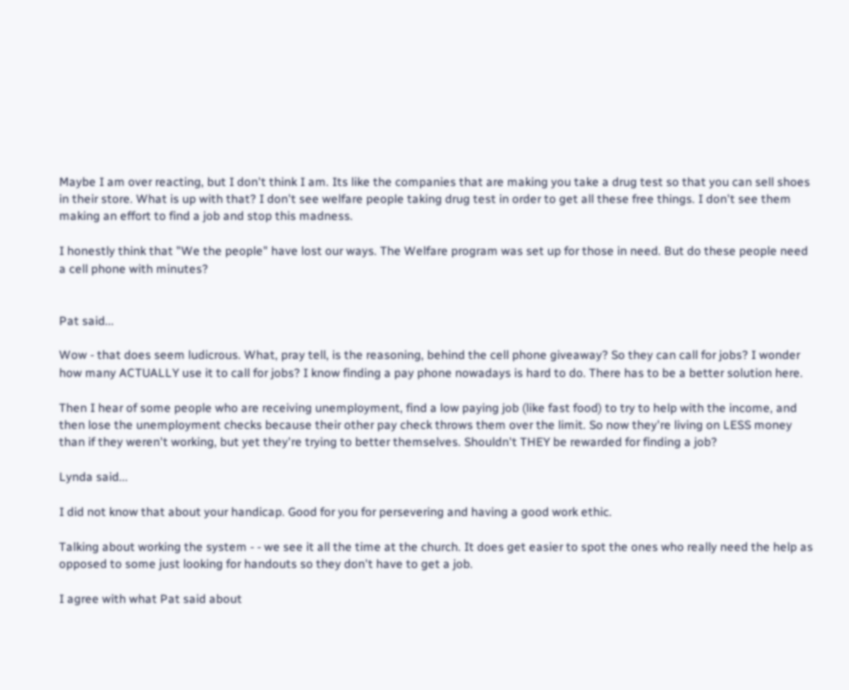Maybe I am over reacting, but I don't think I am. Its like the companies that are making you take a drug test so that you can sell shoes in their store. What is up with that? I don't see welfare people taking drug test in order to get all these free things. I don't see them making an effort to find a job and stop this madness.

I honestly think that "We the people" have lost our ways. The Welfare program was set up for those in need. But do these people need a cell phone with minutes?


Pat said...

Wow - that does seem ludicrous. What, pray tell, is the reasoning, behind the cell phone giveaway? So they can call for jobs? I wonder how many ACTUALLY use it to call for jobs? I know finding a pay phone nowadays is hard to do. There has to be a better solution here.

Then I hear of some people who are receiving unemployment, find a low paying job (like fast food) to try to help with the income, and then lose the unemployment checks because their other pay check throws them over the limit. So now they're living on LESS money than if they weren't working, but yet they're trying to better themselves. Shouldn't THEY be rewarded for finding a job?

Lynda said...

I did not know that about your handicap. Good for you for persevering and having a good work ethic.

Talking about working the system - - we see it all the time at the church. It does get easier to spot the ones who really need the help as opposed to some just looking for handouts so they don't have to get a job.

I agree with what Pat said about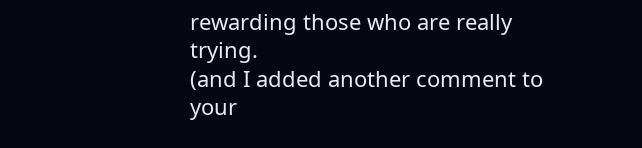rewarding those who are really trying.
(and I added another comment to your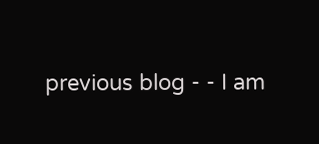previous blog - - I am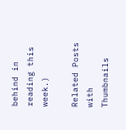behind in reading this week.)

Related Posts with Thumbnails